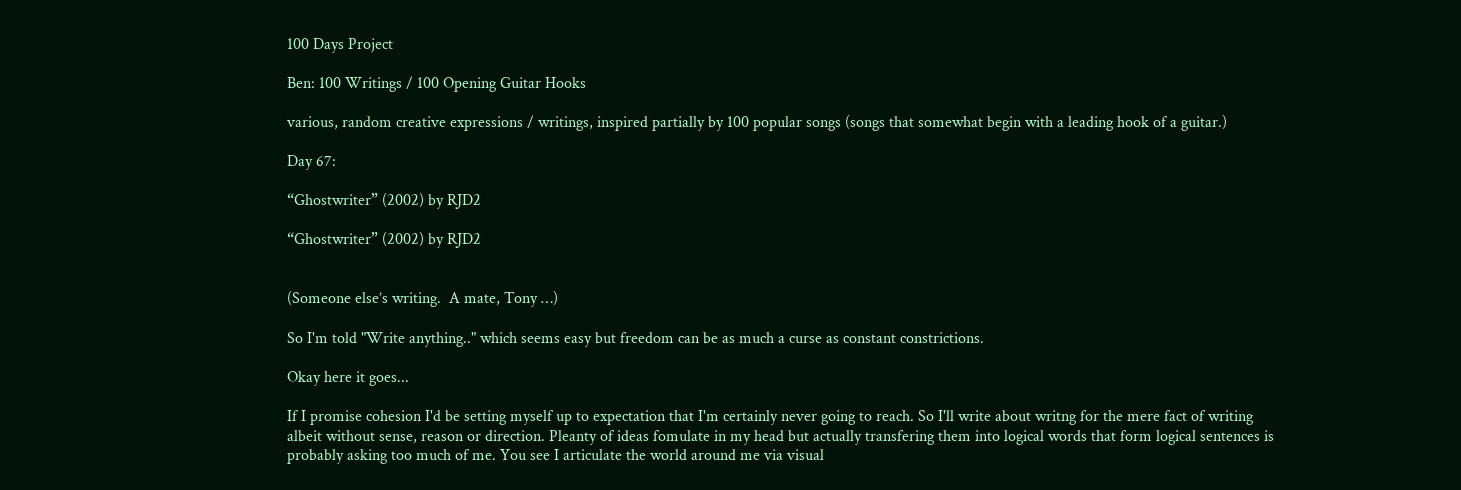100 Days Project

Ben: 100 Writings / 100 Opening Guitar Hooks

various, random creative expressions / writings, inspired partially by 100 popular songs (songs that somewhat begin with a leading hook of a guitar.)

Day 67:

“Ghostwriter” (2002) by RJD2

“Ghostwriter” (2002) by RJD2


(Someone else’s writing.  A mate, Tony …)

So I'm told "Write anything.." which seems easy but freedom can be as much a curse as constant constrictions.

Okay here it goes...

If I promise cohesion I'd be setting myself up to expectation that I'm certainly never going to reach. So I'll write about writng for the mere fact of writing albeit without sense, reason or direction. Pleanty of ideas fomulate in my head but actually transfering them into logical words that form logical sentences is probably asking too much of me. You see I articulate the world around me via visual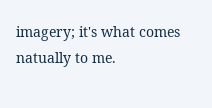imagery; it's what comes natually to me.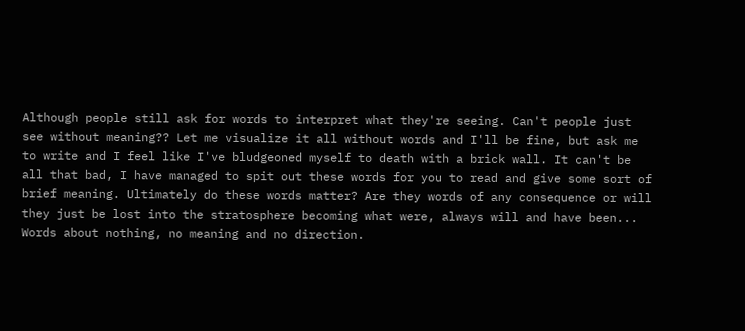Although people still ask for words to interpret what they're seeing. Can't people just see without meaning?? Let me visualize it all without words and I'll be fine, but ask me to write and I feel like I've bludgeoned myself to death with a brick wall. It can't be all that bad, I have managed to spit out these words for you to read and give some sort of brief meaning. Ultimately do these words matter? Are they words of any consequence or will they just be lost into the stratosphere becoming what were, always will and have been... Words about nothing, no meaning and no direction.